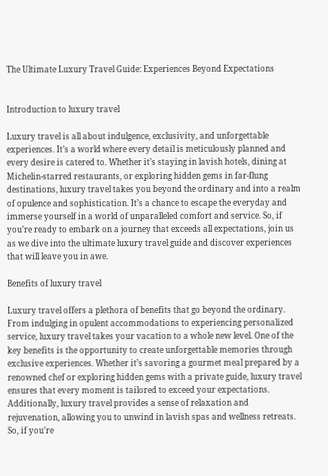The Ultimate Luxury Travel Guide: Experiences Beyond Expectations


Introduction to luxury travel

Luxury travel is all about indulgence, exclusivity, and unforgettable experiences. It’s a world where every detail is meticulously planned and every desire is catered to. Whether it’s staying in lavish hotels, dining at Michelin-starred restaurants, or exploring hidden gems in far-flung destinations, luxury travel takes you beyond the ordinary and into a realm of opulence and sophistication. It’s a chance to escape the everyday and immerse yourself in a world of unparalleled comfort and service. So, if you’re ready to embark on a journey that exceeds all expectations, join us as we dive into the ultimate luxury travel guide and discover experiences that will leave you in awe.

Benefits of luxury travel

Luxury travel offers a plethora of benefits that go beyond the ordinary. From indulging in opulent accommodations to experiencing personalized service, luxury travel takes your vacation to a whole new level. One of the key benefits is the opportunity to create unforgettable memories through exclusive experiences. Whether it’s savoring a gourmet meal prepared by a renowned chef or exploring hidden gems with a private guide, luxury travel ensures that every moment is tailored to exceed your expectations. Additionally, luxury travel provides a sense of relaxation and rejuvenation, allowing you to unwind in lavish spas and wellness retreats. So, if you’re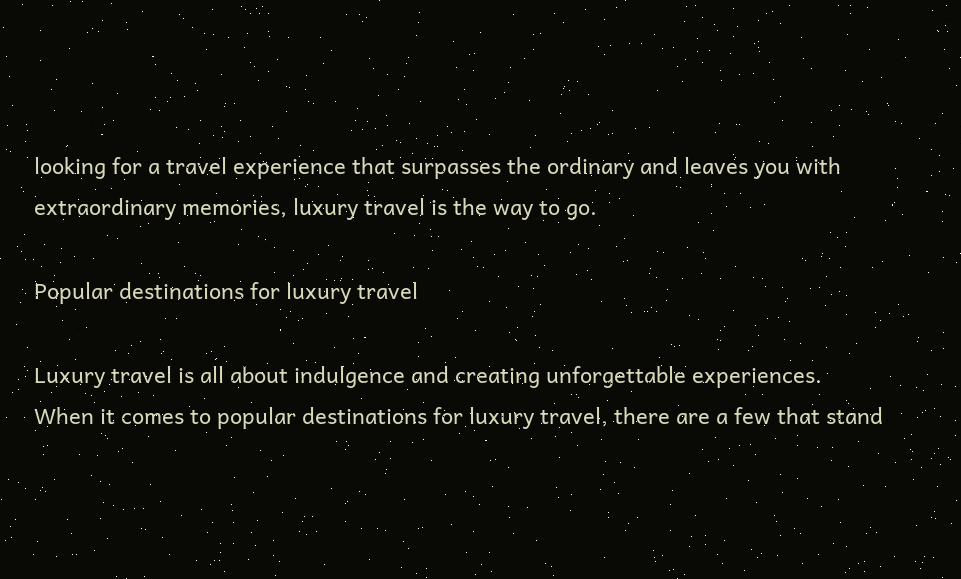looking for a travel experience that surpasses the ordinary and leaves you with extraordinary memories, luxury travel is the way to go.

Popular destinations for luxury travel

Luxury travel is all about indulgence and creating unforgettable experiences. When it comes to popular destinations for luxury travel, there are a few that stand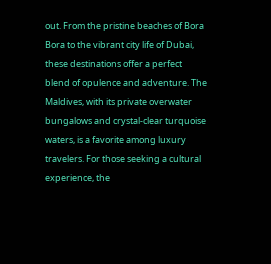out. From the pristine beaches of Bora Bora to the vibrant city life of Dubai, these destinations offer a perfect blend of opulence and adventure. The Maldives, with its private overwater bungalows and crystal-clear turquoise waters, is a favorite among luxury travelers. For those seeking a cultural experience, the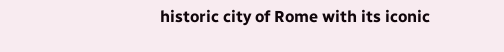historic city of Rome with its iconic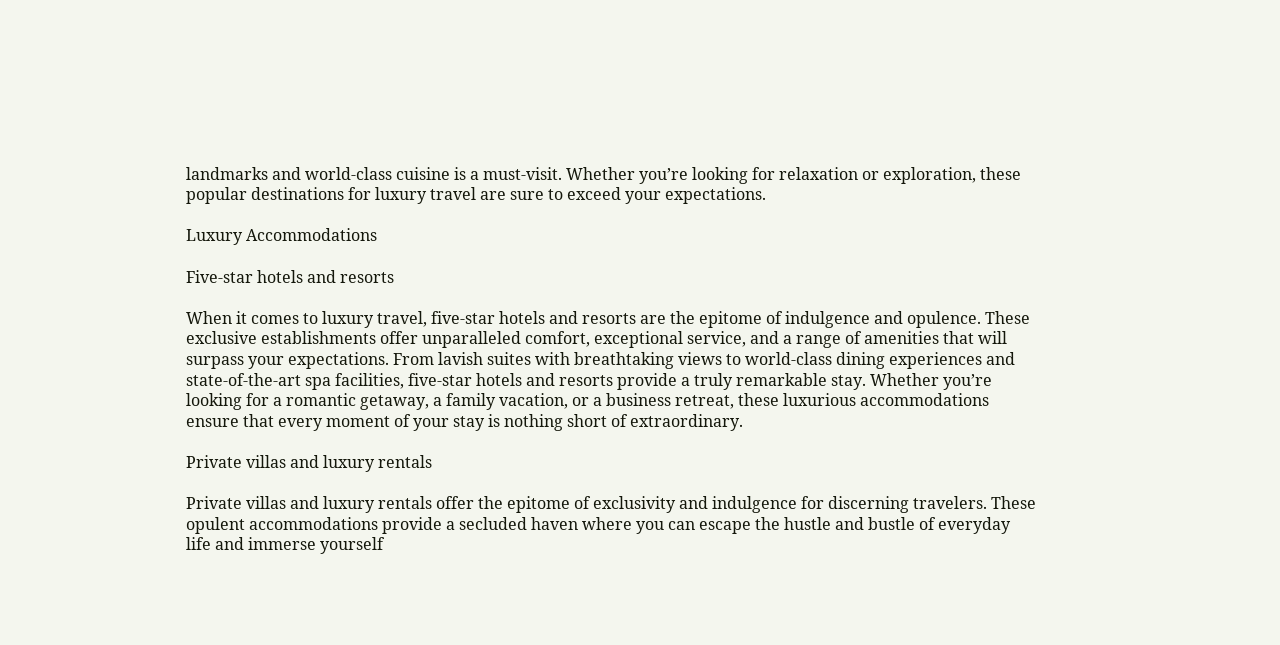landmarks and world-class cuisine is a must-visit. Whether you’re looking for relaxation or exploration, these popular destinations for luxury travel are sure to exceed your expectations.

Luxury Accommodations

Five-star hotels and resorts

When it comes to luxury travel, five-star hotels and resorts are the epitome of indulgence and opulence. These exclusive establishments offer unparalleled comfort, exceptional service, and a range of amenities that will surpass your expectations. From lavish suites with breathtaking views to world-class dining experiences and state-of-the-art spa facilities, five-star hotels and resorts provide a truly remarkable stay. Whether you’re looking for a romantic getaway, a family vacation, or a business retreat, these luxurious accommodations ensure that every moment of your stay is nothing short of extraordinary.

Private villas and luxury rentals

Private villas and luxury rentals offer the epitome of exclusivity and indulgence for discerning travelers. These opulent accommodations provide a secluded haven where you can escape the hustle and bustle of everyday life and immerse yourself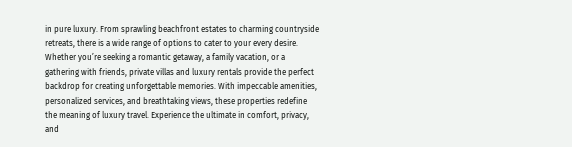in pure luxury. From sprawling beachfront estates to charming countryside retreats, there is a wide range of options to cater to your every desire. Whether you’re seeking a romantic getaway, a family vacation, or a gathering with friends, private villas and luxury rentals provide the perfect backdrop for creating unforgettable memories. With impeccable amenities, personalized services, and breathtaking views, these properties redefine the meaning of luxury travel. Experience the ultimate in comfort, privacy, and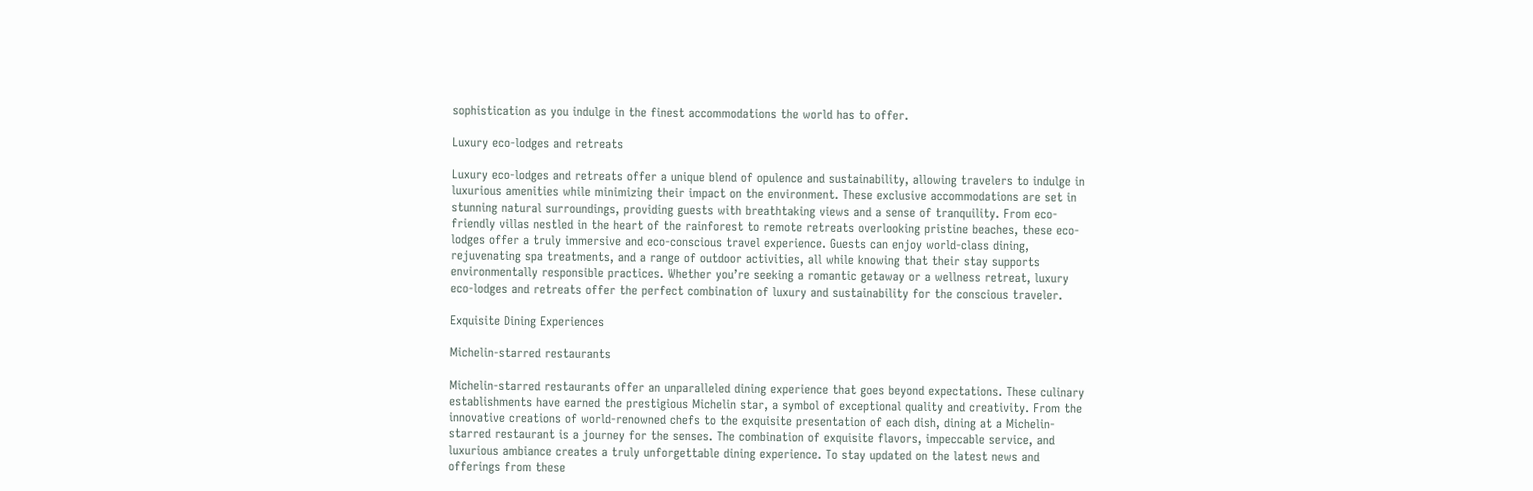sophistication as you indulge in the finest accommodations the world has to offer.

Luxury eco-lodges and retreats

Luxury eco-lodges and retreats offer a unique blend of opulence and sustainability, allowing travelers to indulge in luxurious amenities while minimizing their impact on the environment. These exclusive accommodations are set in stunning natural surroundings, providing guests with breathtaking views and a sense of tranquility. From eco-friendly villas nestled in the heart of the rainforest to remote retreats overlooking pristine beaches, these eco-lodges offer a truly immersive and eco-conscious travel experience. Guests can enjoy world-class dining, rejuvenating spa treatments, and a range of outdoor activities, all while knowing that their stay supports environmentally responsible practices. Whether you’re seeking a romantic getaway or a wellness retreat, luxury eco-lodges and retreats offer the perfect combination of luxury and sustainability for the conscious traveler.

Exquisite Dining Experiences

Michelin-starred restaurants

Michelin-starred restaurants offer an unparalleled dining experience that goes beyond expectations. These culinary establishments have earned the prestigious Michelin star, a symbol of exceptional quality and creativity. From the innovative creations of world-renowned chefs to the exquisite presentation of each dish, dining at a Michelin-starred restaurant is a journey for the senses. The combination of exquisite flavors, impeccable service, and luxurious ambiance creates a truly unforgettable dining experience. To stay updated on the latest news and offerings from these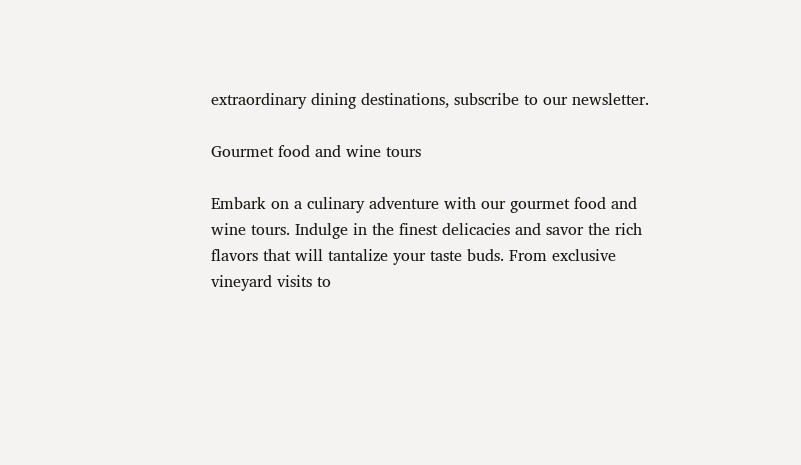extraordinary dining destinations, subscribe to our newsletter.

Gourmet food and wine tours

Embark on a culinary adventure with our gourmet food and wine tours. Indulge in the finest delicacies and savor the rich flavors that will tantalize your taste buds. From exclusive vineyard visits to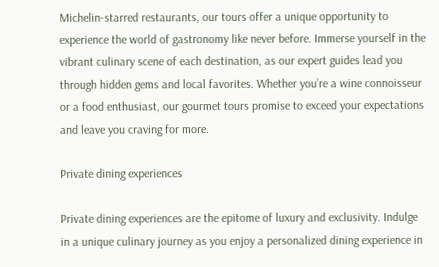Michelin-starred restaurants, our tours offer a unique opportunity to experience the world of gastronomy like never before. Immerse yourself in the vibrant culinary scene of each destination, as our expert guides lead you through hidden gems and local favorites. Whether you’re a wine connoisseur or a food enthusiast, our gourmet tours promise to exceed your expectations and leave you craving for more.

Private dining experiences

Private dining experiences are the epitome of luxury and exclusivity. Indulge in a unique culinary journey as you enjoy a personalized dining experience in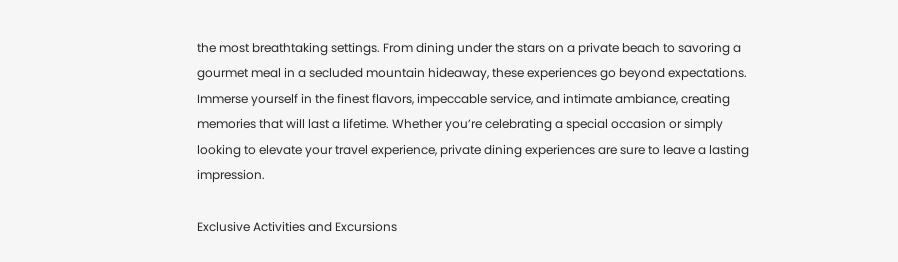the most breathtaking settings. From dining under the stars on a private beach to savoring a gourmet meal in a secluded mountain hideaway, these experiences go beyond expectations. Immerse yourself in the finest flavors, impeccable service, and intimate ambiance, creating memories that will last a lifetime. Whether you’re celebrating a special occasion or simply looking to elevate your travel experience, private dining experiences are sure to leave a lasting impression.

Exclusive Activities and Excursions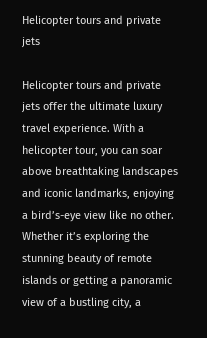Helicopter tours and private jets

Helicopter tours and private jets offer the ultimate luxury travel experience. With a helicopter tour, you can soar above breathtaking landscapes and iconic landmarks, enjoying a bird’s-eye view like no other. Whether it’s exploring the stunning beauty of remote islands or getting a panoramic view of a bustling city, a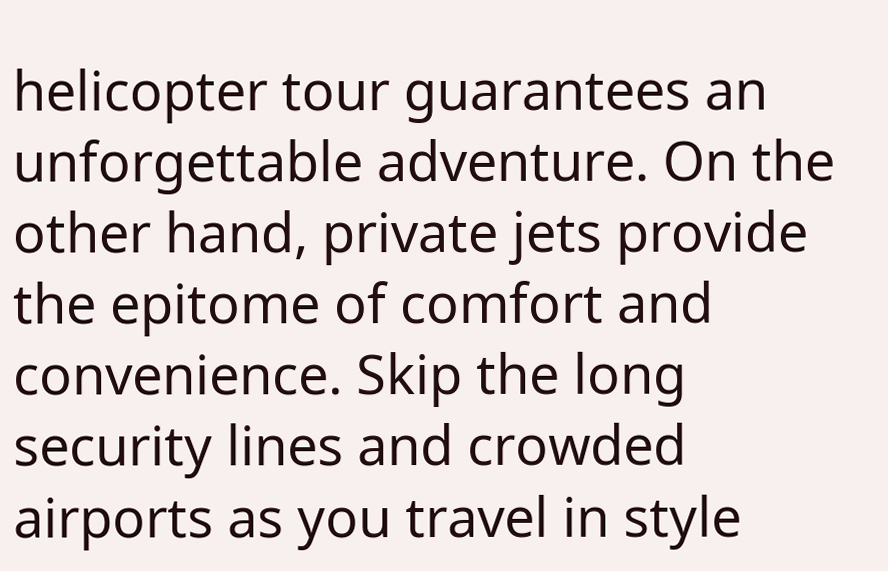helicopter tour guarantees an unforgettable adventure. On the other hand, private jets provide the epitome of comfort and convenience. Skip the long security lines and crowded airports as you travel in style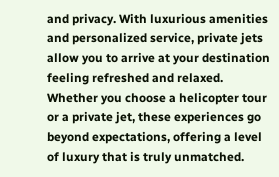and privacy. With luxurious amenities and personalized service, private jets allow you to arrive at your destination feeling refreshed and relaxed. Whether you choose a helicopter tour or a private jet, these experiences go beyond expectations, offering a level of luxury that is truly unmatched.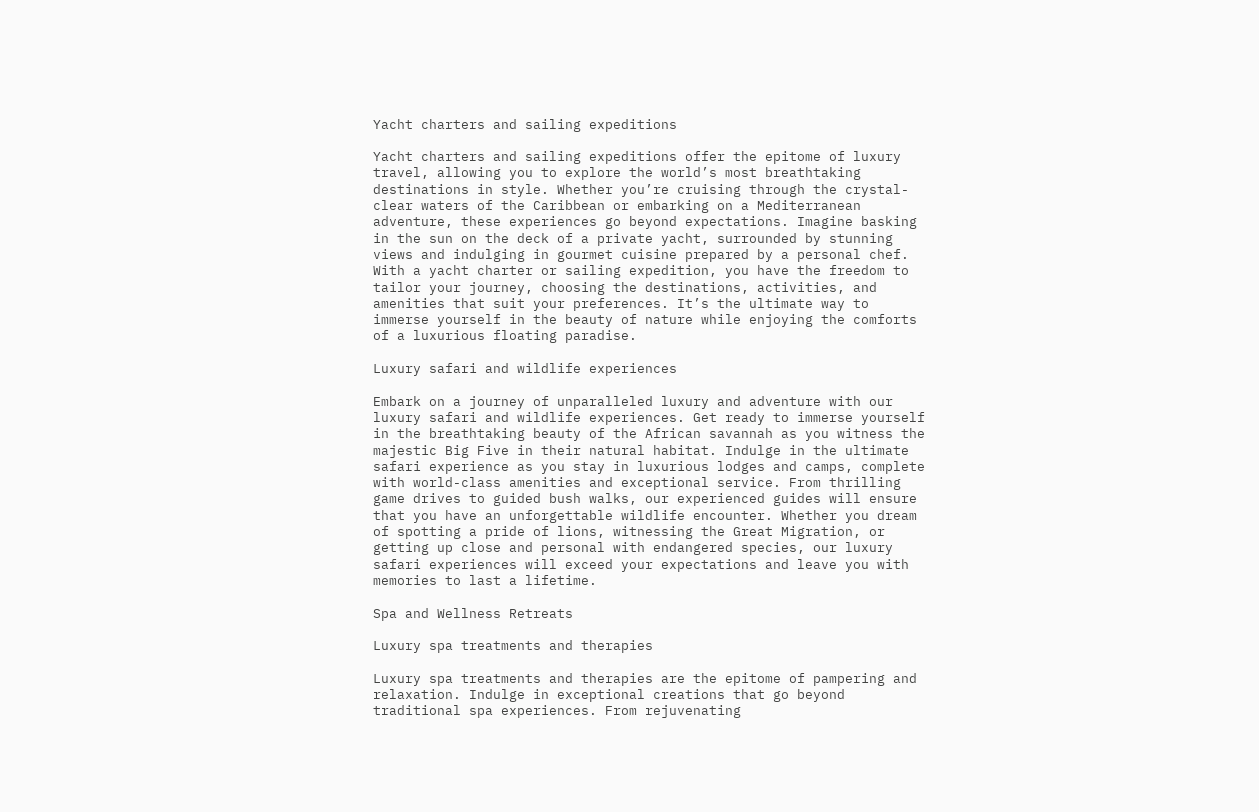Yacht charters and sailing expeditions

Yacht charters and sailing expeditions offer the epitome of luxury travel, allowing you to explore the world’s most breathtaking destinations in style. Whether you’re cruising through the crystal-clear waters of the Caribbean or embarking on a Mediterranean adventure, these experiences go beyond expectations. Imagine basking in the sun on the deck of a private yacht, surrounded by stunning views and indulging in gourmet cuisine prepared by a personal chef. With a yacht charter or sailing expedition, you have the freedom to tailor your journey, choosing the destinations, activities, and amenities that suit your preferences. It’s the ultimate way to immerse yourself in the beauty of nature while enjoying the comforts of a luxurious floating paradise.

Luxury safari and wildlife experiences

Embark on a journey of unparalleled luxury and adventure with our luxury safari and wildlife experiences. Get ready to immerse yourself in the breathtaking beauty of the African savannah as you witness the majestic Big Five in their natural habitat. Indulge in the ultimate safari experience as you stay in luxurious lodges and camps, complete with world-class amenities and exceptional service. From thrilling game drives to guided bush walks, our experienced guides will ensure that you have an unforgettable wildlife encounter. Whether you dream of spotting a pride of lions, witnessing the Great Migration, or getting up close and personal with endangered species, our luxury safari experiences will exceed your expectations and leave you with memories to last a lifetime.

Spa and Wellness Retreats

Luxury spa treatments and therapies

Luxury spa treatments and therapies are the epitome of pampering and relaxation. Indulge in exceptional creations that go beyond traditional spa experiences. From rejuvenating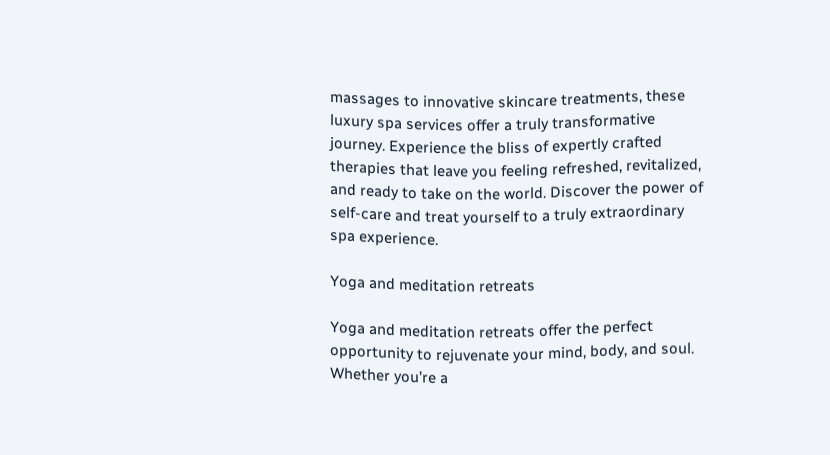massages to innovative skincare treatments, these luxury spa services offer a truly transformative journey. Experience the bliss of expertly crafted therapies that leave you feeling refreshed, revitalized, and ready to take on the world. Discover the power of self-care and treat yourself to a truly extraordinary spa experience.

Yoga and meditation retreats

Yoga and meditation retreats offer the perfect opportunity to rejuvenate your mind, body, and soul. Whether you’re a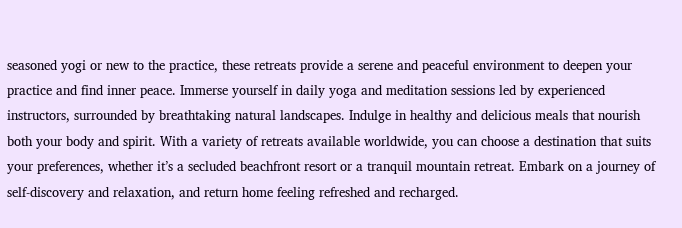seasoned yogi or new to the practice, these retreats provide a serene and peaceful environment to deepen your practice and find inner peace. Immerse yourself in daily yoga and meditation sessions led by experienced instructors, surrounded by breathtaking natural landscapes. Indulge in healthy and delicious meals that nourish both your body and spirit. With a variety of retreats available worldwide, you can choose a destination that suits your preferences, whether it’s a secluded beachfront resort or a tranquil mountain retreat. Embark on a journey of self-discovery and relaxation, and return home feeling refreshed and recharged.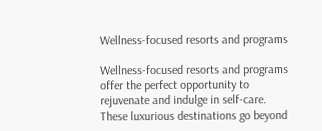Wellness-focused resorts and programs

Wellness-focused resorts and programs offer the perfect opportunity to rejuvenate and indulge in self-care. These luxurious destinations go beyond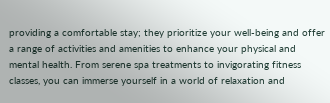providing a comfortable stay; they prioritize your well-being and offer a range of activities and amenities to enhance your physical and mental health. From serene spa treatments to invigorating fitness classes, you can immerse yourself in a world of relaxation and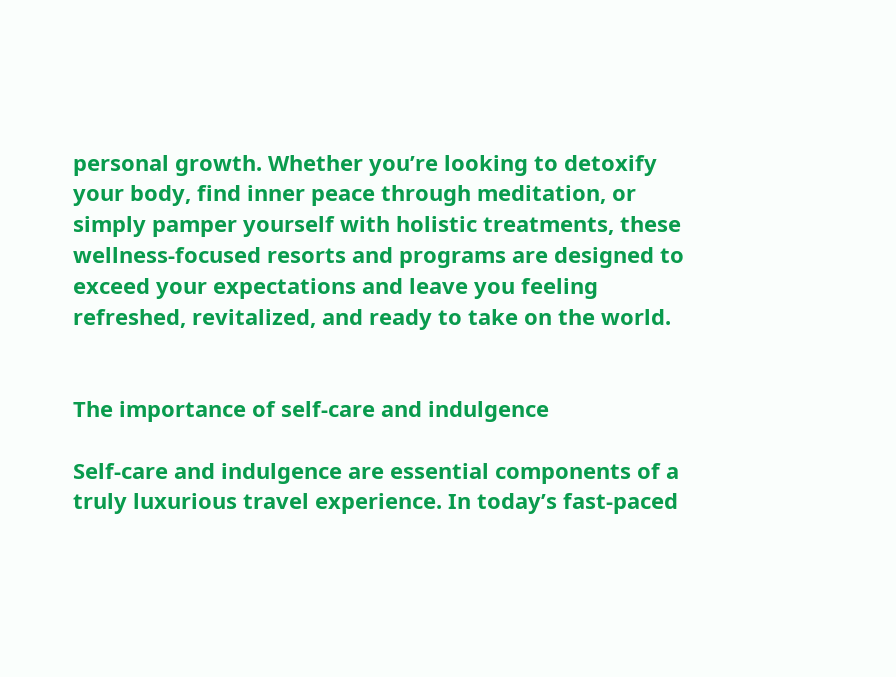personal growth. Whether you’re looking to detoxify your body, find inner peace through meditation, or simply pamper yourself with holistic treatments, these wellness-focused resorts and programs are designed to exceed your expectations and leave you feeling refreshed, revitalized, and ready to take on the world.


The importance of self-care and indulgence

Self-care and indulgence are essential components of a truly luxurious travel experience. In today’s fast-paced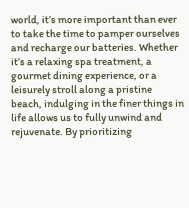world, it’s more important than ever to take the time to pamper ourselves and recharge our batteries. Whether it’s a relaxing spa treatment, a gourmet dining experience, or a leisurely stroll along a pristine beach, indulging in the finer things in life allows us to fully unwind and rejuvenate. By prioritizing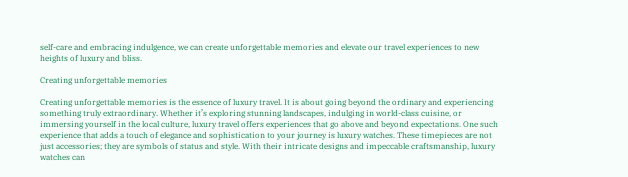self-care and embracing indulgence, we can create unforgettable memories and elevate our travel experiences to new heights of luxury and bliss.

Creating unforgettable memories

Creating unforgettable memories is the essence of luxury travel. It is about going beyond the ordinary and experiencing something truly extraordinary. Whether it’s exploring stunning landscapes, indulging in world-class cuisine, or immersing yourself in the local culture, luxury travel offers experiences that go above and beyond expectations. One such experience that adds a touch of elegance and sophistication to your journey is luxury watches. These timepieces are not just accessories; they are symbols of status and style. With their intricate designs and impeccable craftsmanship, luxury watches can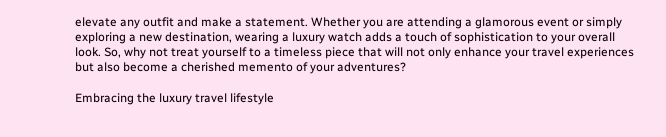elevate any outfit and make a statement. Whether you are attending a glamorous event or simply exploring a new destination, wearing a luxury watch adds a touch of sophistication to your overall look. So, why not treat yourself to a timeless piece that will not only enhance your travel experiences but also become a cherished memento of your adventures?

Embracing the luxury travel lifestyle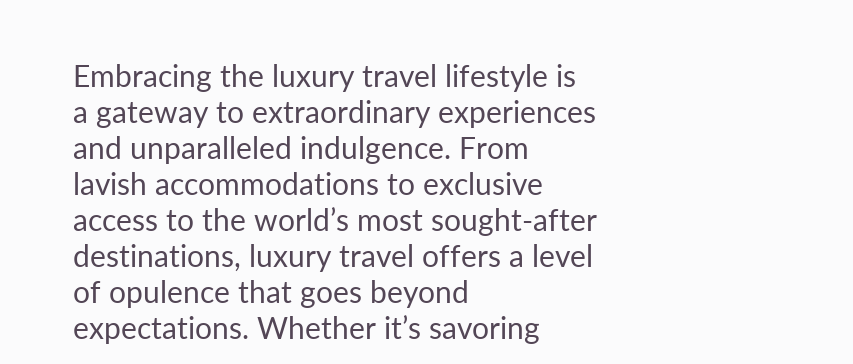Embracing the luxury travel lifestyle is a gateway to extraordinary experiences and unparalleled indulgence. From lavish accommodations to exclusive access to the world’s most sought-after destinations, luxury travel offers a level of opulence that goes beyond expectations. Whether it’s savoring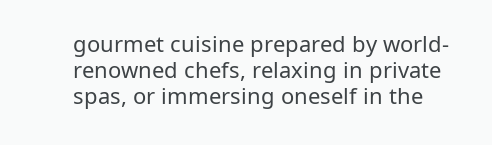gourmet cuisine prepared by world-renowned chefs, relaxing in private spas, or immersing oneself in the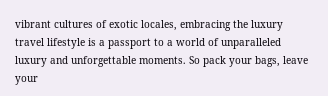vibrant cultures of exotic locales, embracing the luxury travel lifestyle is a passport to a world of unparalleled luxury and unforgettable moments. So pack your bags, leave your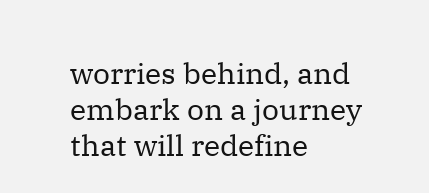worries behind, and embark on a journey that will redefine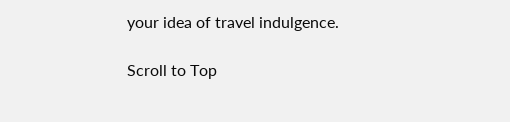your idea of travel indulgence.

Scroll to Top